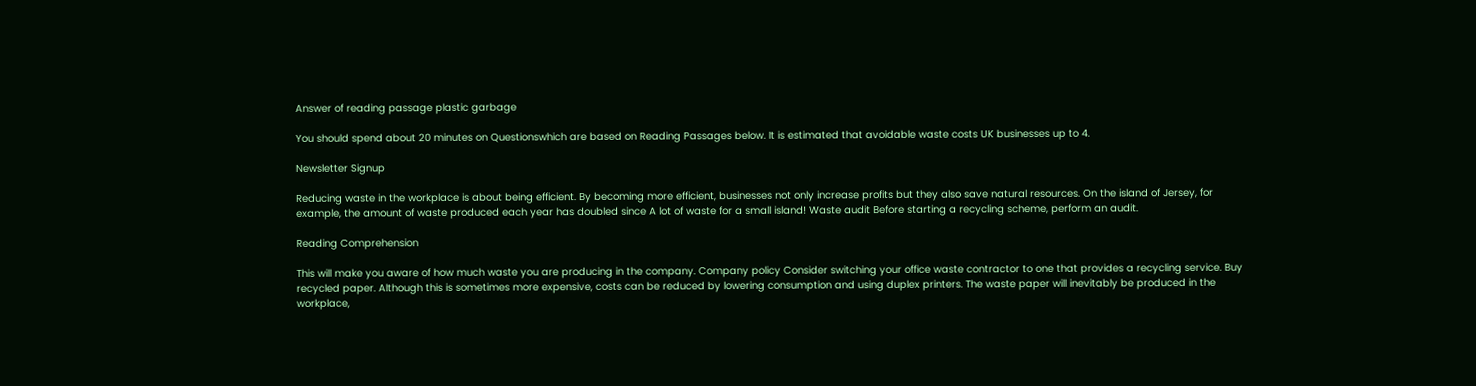Answer of reading passage plastic garbage

You should spend about 20 minutes on Questionswhich are based on Reading Passages below. It is estimated that avoidable waste costs UK businesses up to 4.

Newsletter Signup

Reducing waste in the workplace is about being efficient. By becoming more efficient, businesses not only increase profits but they also save natural resources. On the island of Jersey, for example, the amount of waste produced each year has doubled since A lot of waste for a small island! Waste audit Before starting a recycling scheme, perform an audit.

Reading Comprehension

This will make you aware of how much waste you are producing in the company. Company policy Consider switching your office waste contractor to one that provides a recycling service. Buy recycled paper. Although this is sometimes more expensive, costs can be reduced by lowering consumption and using duplex printers. The waste paper will inevitably be produced in the workplace,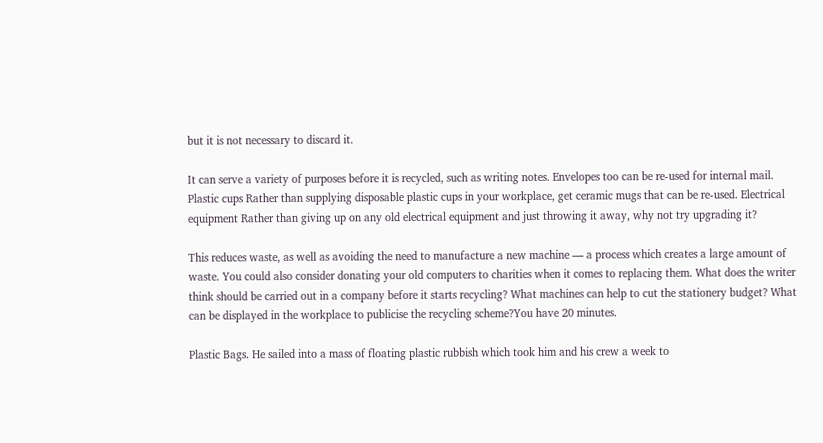but it is not necessary to discard it.

It can serve a variety of purposes before it is recycled, such as writing notes. Envelopes too can be re-used for internal mail. Plastic cups Rather than supplying disposable plastic cups in your workplace, get ceramic mugs that can be re-used. Electrical equipment Rather than giving up on any old electrical equipment and just throwing it away, why not try upgrading it?

This reduces waste, as well as avoiding the need to manufacture a new machine — a process which creates a large amount of waste. You could also consider donating your old computers to charities when it comes to replacing them. What does the writer think should be carried out in a company before it starts recycling? What machines can help to cut the stationery budget? What can be displayed in the workplace to publicise the recycling scheme?You have 20 minutes.

Plastic Bags. He sailed into a mass of floating plastic rubbish which took him and his crew a week to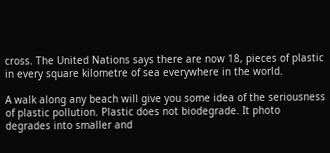cross. The United Nations says there are now 18, pieces of plastic in every square kilometre of sea everywhere in the world.

A walk along any beach will give you some idea of the seriousness of plastic pollution. Plastic does not biodegrade. It photo degrades into smaller and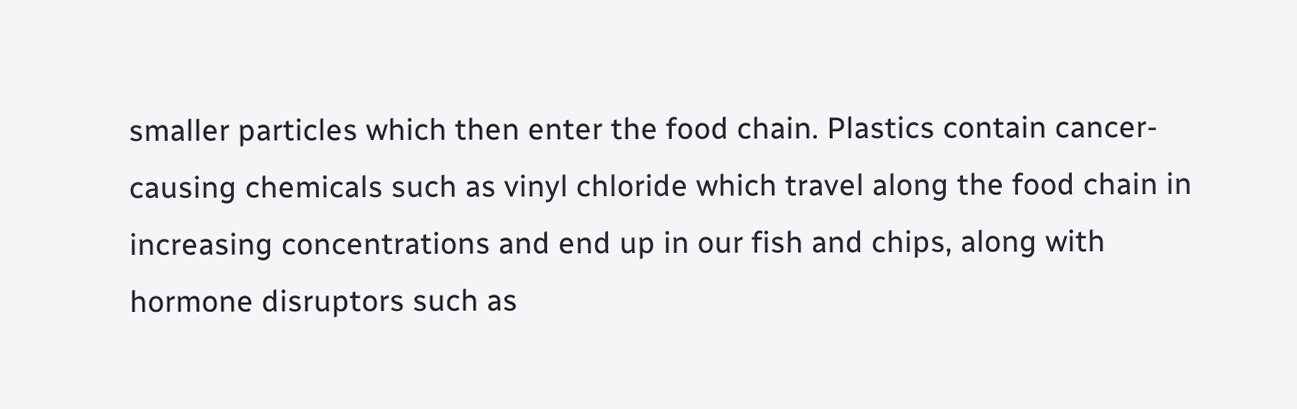smaller particles which then enter the food chain. Plastics contain cancer-causing chemicals such as vinyl chloride which travel along the food chain in increasing concentrations and end up in our fish and chips, along with hormone disruptors such as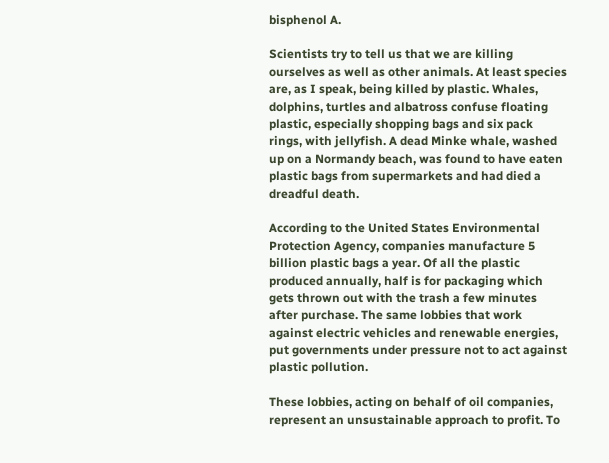bisphenol A.

Scientists try to tell us that we are killing ourselves as well as other animals. At least species are, as I speak, being killed by plastic. Whales, dolphins, turtles and albatross confuse floating plastic, especially shopping bags and six pack rings, with jellyfish. A dead Minke whale, washed up on a Normandy beach, was found to have eaten plastic bags from supermarkets and had died a dreadful death.

According to the United States Environmental Protection Agency, companies manufacture 5 billion plastic bags a year. Of all the plastic produced annually, half is for packaging which gets thrown out with the trash a few minutes after purchase. The same lobbies that work against electric vehicles and renewable energies, put governments under pressure not to act against plastic pollution.

These lobbies, acting on behalf of oil companies, represent an unsustainable approach to profit. To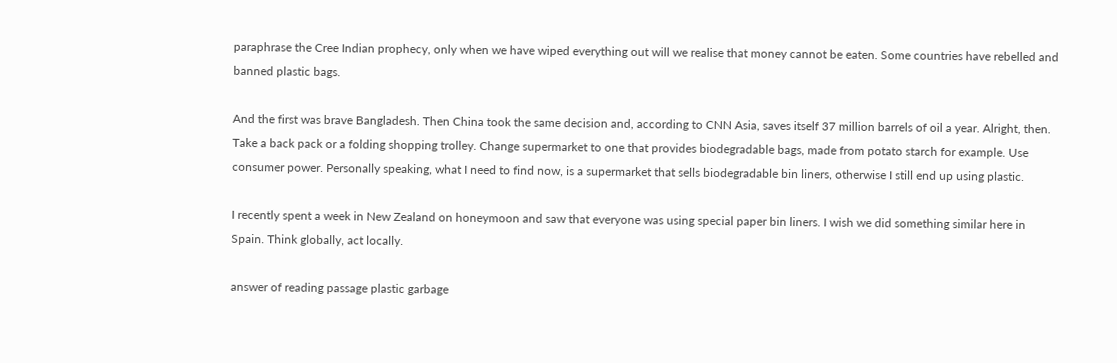paraphrase the Cree Indian prophecy, only when we have wiped everything out will we realise that money cannot be eaten. Some countries have rebelled and banned plastic bags.

And the first was brave Bangladesh. Then China took the same decision and, according to CNN Asia, saves itself 37 million barrels of oil a year. Alright, then. Take a back pack or a folding shopping trolley. Change supermarket to one that provides biodegradable bags, made from potato starch for example. Use consumer power. Personally speaking, what I need to find now, is a supermarket that sells biodegradable bin liners, otherwise I still end up using plastic.

I recently spent a week in New Zealand on honeymoon and saw that everyone was using special paper bin liners. I wish we did something similar here in Spain. Think globally, act locally.

answer of reading passage plastic garbage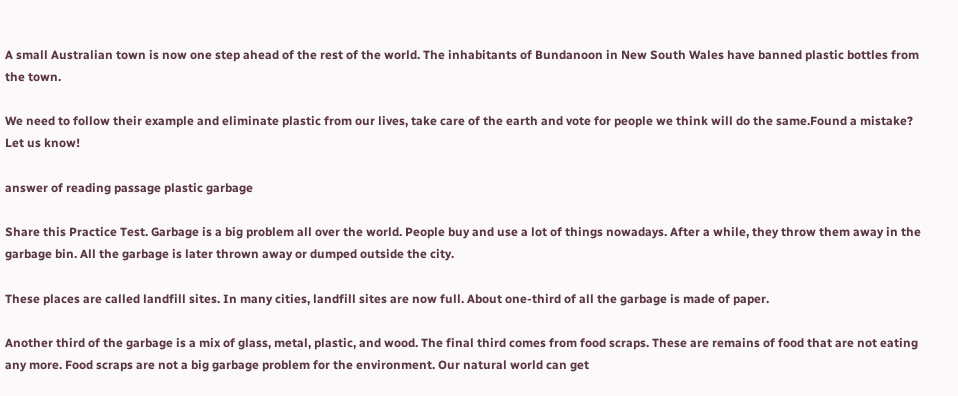A small Australian town is now one step ahead of the rest of the world. The inhabitants of Bundanoon in New South Wales have banned plastic bottles from the town.

We need to follow their example and eliminate plastic from our lives, take care of the earth and vote for people we think will do the same.Found a mistake? Let us know!

answer of reading passage plastic garbage

Share this Practice Test. Garbage is a big problem all over the world. People buy and use a lot of things nowadays. After a while, they throw them away in the garbage bin. All the garbage is later thrown away or dumped outside the city.

These places are called landfill sites. In many cities, landfill sites are now full. About one-third of all the garbage is made of paper.

Another third of the garbage is a mix of glass, metal, plastic, and wood. The final third comes from food scraps. These are remains of food that are not eating any more. Food scraps are not a big garbage problem for the environment. Our natural world can get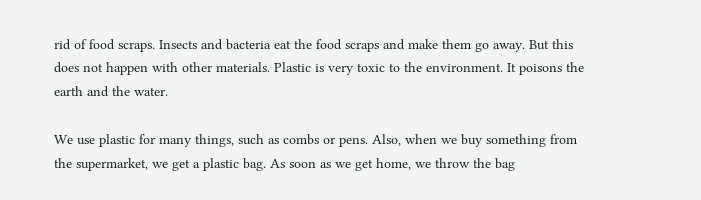rid of food scraps. Insects and bacteria eat the food scraps and make them go away. But this does not happen with other materials. Plastic is very toxic to the environment. It poisons the earth and the water.

We use plastic for many things, such as combs or pens. Also, when we buy something from the supermarket, we get a plastic bag. As soon as we get home, we throw the bag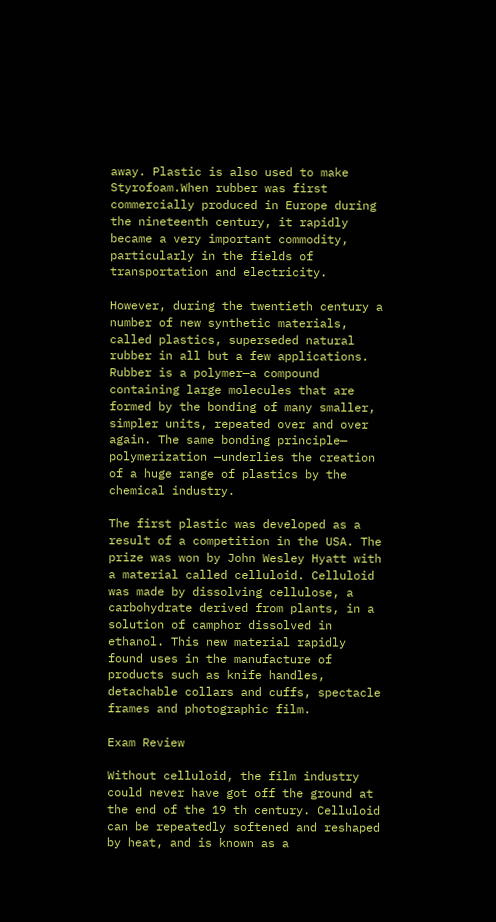away. Plastic is also used to make Styrofoam.When rubber was first commercially produced in Europe during the nineteenth century, it rapidly became a very important commodity, particularly in the fields of transportation and electricity.

However, during the twentieth century a number of new synthetic materials, called plastics, superseded natural rubber in all but a few applications. Rubber is a polymer—a compound containing large molecules that are formed by the bonding of many smaller, simpler units, repeated over and over again. The same bonding principle— polymerization —underlies the creation of a huge range of plastics by the chemical industry.

The first plastic was developed as a result of a competition in the USA. The prize was won by John Wesley Hyatt with a material called celluloid. Celluloid was made by dissolving cellulose, a carbohydrate derived from plants, in a solution of camphor dissolved in ethanol. This new material rapidly found uses in the manufacture of products such as knife handles, detachable collars and cuffs, spectacle frames and photographic film.

Exam Review

Without celluloid, the film industry could never have got off the ground at the end of the 19 th century. Celluloid can be repeatedly softened and reshaped by heat, and is known as a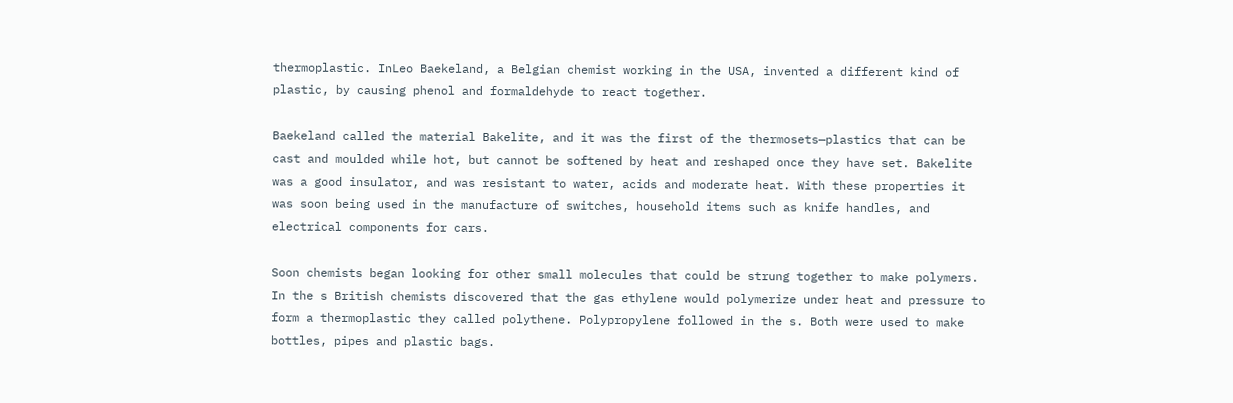thermoplastic. InLeo Baekeland, a Belgian chemist working in the USA, invented a different kind of plastic, by causing phenol and formaldehyde to react together.

Baekeland called the material Bakelite, and it was the first of the thermosets—plastics that can be cast and moulded while hot, but cannot be softened by heat and reshaped once they have set. Bakelite was a good insulator, and was resistant to water, acids and moderate heat. With these properties it was soon being used in the manufacture of switches, household items such as knife handles, and electrical components for cars.

Soon chemists began looking for other small molecules that could be strung together to make polymers. In the s British chemists discovered that the gas ethylene would polymerize under heat and pressure to form a thermoplastic they called polythene. Polypropylene followed in the s. Both were used to make bottles, pipes and plastic bags.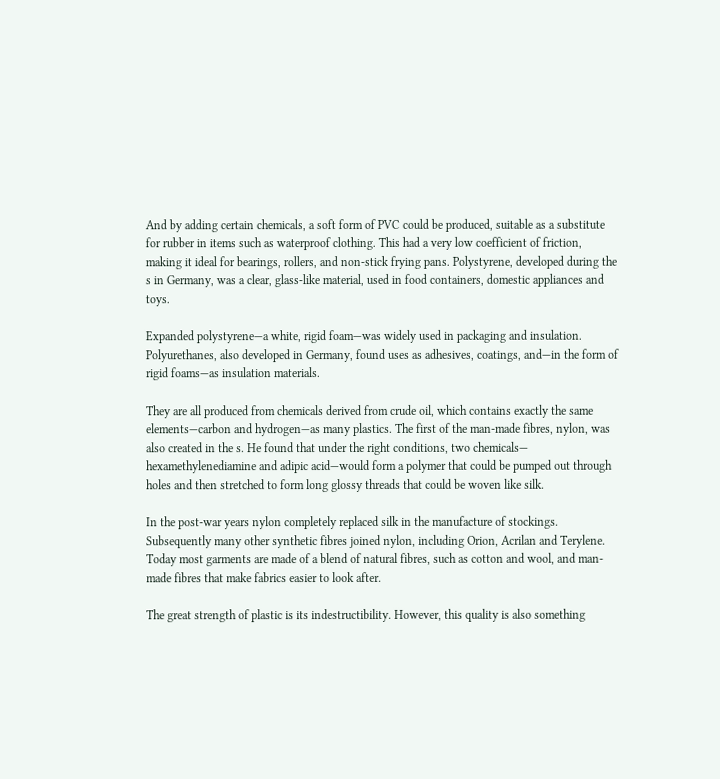And by adding certain chemicals, a soft form of PVC could be produced, suitable as a substitute for rubber in items such as waterproof clothing. This had a very low coefficient of friction, making it ideal for bearings, rollers, and non-stick frying pans. Polystyrene, developed during the s in Germany, was a clear, glass-like material, used in food containers, domestic appliances and toys.

Expanded polystyrene—a white, rigid foam—was widely used in packaging and insulation. Polyurethanes, also developed in Germany, found uses as adhesives, coatings, and—in the form of rigid foams—as insulation materials.

They are all produced from chemicals derived from crude oil, which contains exactly the same elements—carbon and hydrogen—as many plastics. The first of the man-made fibres, nylon, was also created in the s. He found that under the right conditions, two chemicals— hexamethylenediamine and adipic acid—would form a polymer that could be pumped out through holes and then stretched to form long glossy threads that could be woven like silk.

In the post-war years nylon completely replaced silk in the manufacture of stockings. Subsequently many other synthetic fibres joined nylon, including Orion, Acrilan and Terylene. Today most garments are made of a blend of natural fibres, such as cotton and wool, and man-made fibres that make fabrics easier to look after.

The great strength of plastic is its indestructibility. However, this quality is also something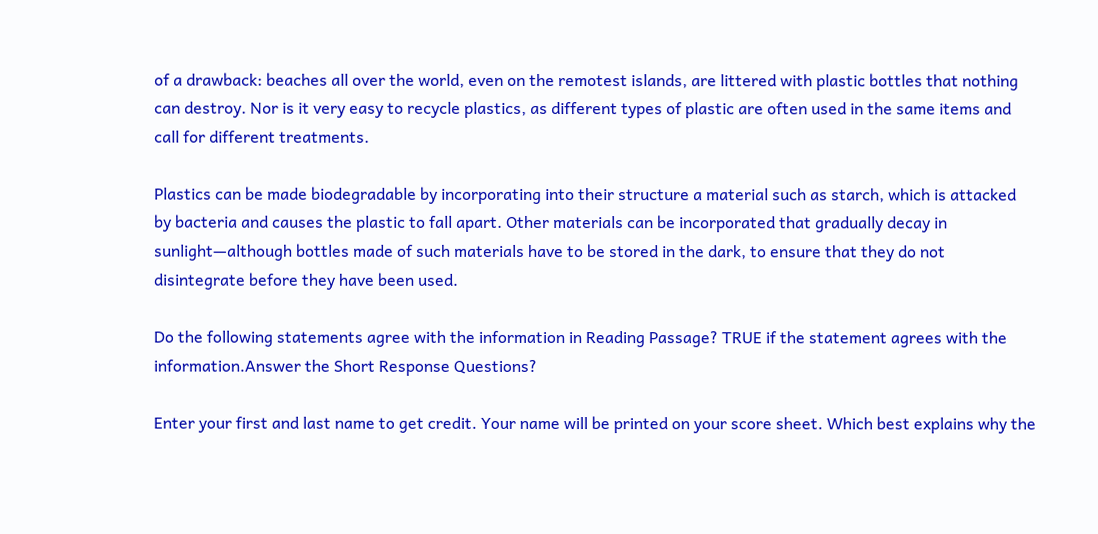of a drawback: beaches all over the world, even on the remotest islands, are littered with plastic bottles that nothing can destroy. Nor is it very easy to recycle plastics, as different types of plastic are often used in the same items and call for different treatments.

Plastics can be made biodegradable by incorporating into their structure a material such as starch, which is attacked by bacteria and causes the plastic to fall apart. Other materials can be incorporated that gradually decay in sunlight—although bottles made of such materials have to be stored in the dark, to ensure that they do not disintegrate before they have been used.

Do the following statements agree with the information in Reading Passage? TRUE if the statement agrees with the information.Answer the Short Response Questions?

Enter your first and last name to get credit. Your name will be printed on your score sheet. Which best explains why the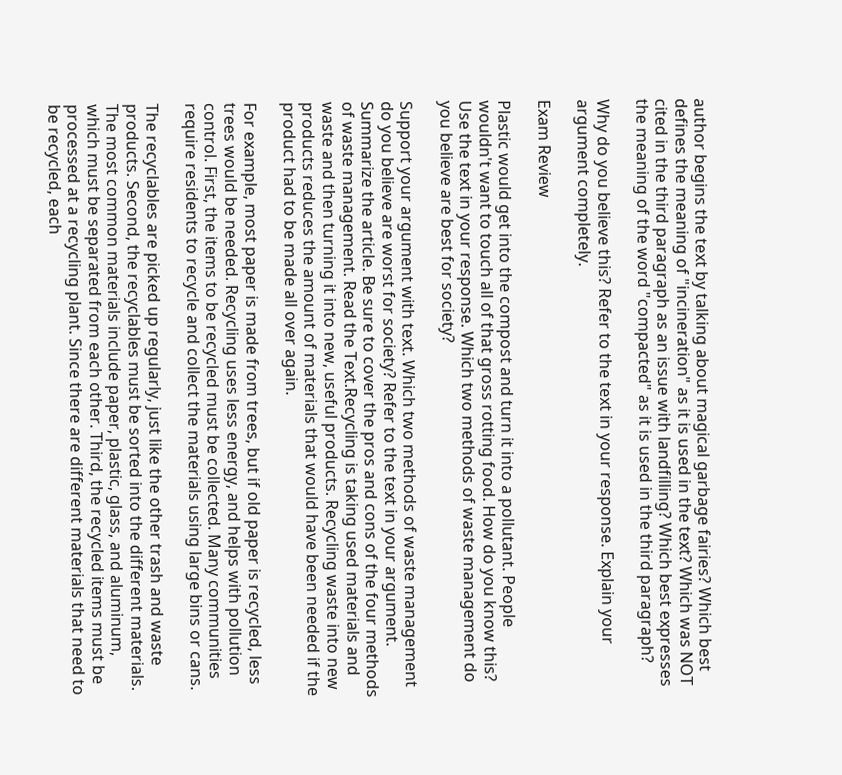author begins the text by talking about magical garbage fairies? Which best defines the meaning of "incineration" as it is used in the text? Which was NOT cited in the third paragraph as an issue with landfilling? Which best expresses the meaning of the word "compacted" as it is used in the third paragraph?

Why do you believe this? Refer to the text in your response. Explain your argument completely.

Exam Review

Plastic would get into the compost and turn it into a pollutant. People wouldn't want to touch all of that gross rotting food. How do you know this? Use the text in your response. Which two methods of waste management do you believe are best for society?

Support your argument with text. Which two methods of waste management do you believe are worst for society? Refer to the text in your argument. Summarize the article. Be sure to cover the pros and cons of the four methods of waste management. Read the Text.Recycling is taking used materials and waste and then turning it into new, useful products. Recycling waste into new products reduces the amount of materials that would have been needed if the product had to be made all over again.

For example, most paper is made from trees, but if old paper is recycled, less trees would be needed. Recycling uses less energy, and helps with pollution control. First, the items to be recycled must be collected. Many communities require residents to recycle and collect the materials using large bins or cans.

The recyclables are picked up regularly, just like the other trash and waste products. Second, the recyclables must be sorted into the different materials. The most common materials include paper, plastic, glass, and aluminum, which must be separated from each other. Third, the recycled items must be processed at a recycling plant. Since there are different materials that need to be recycled, each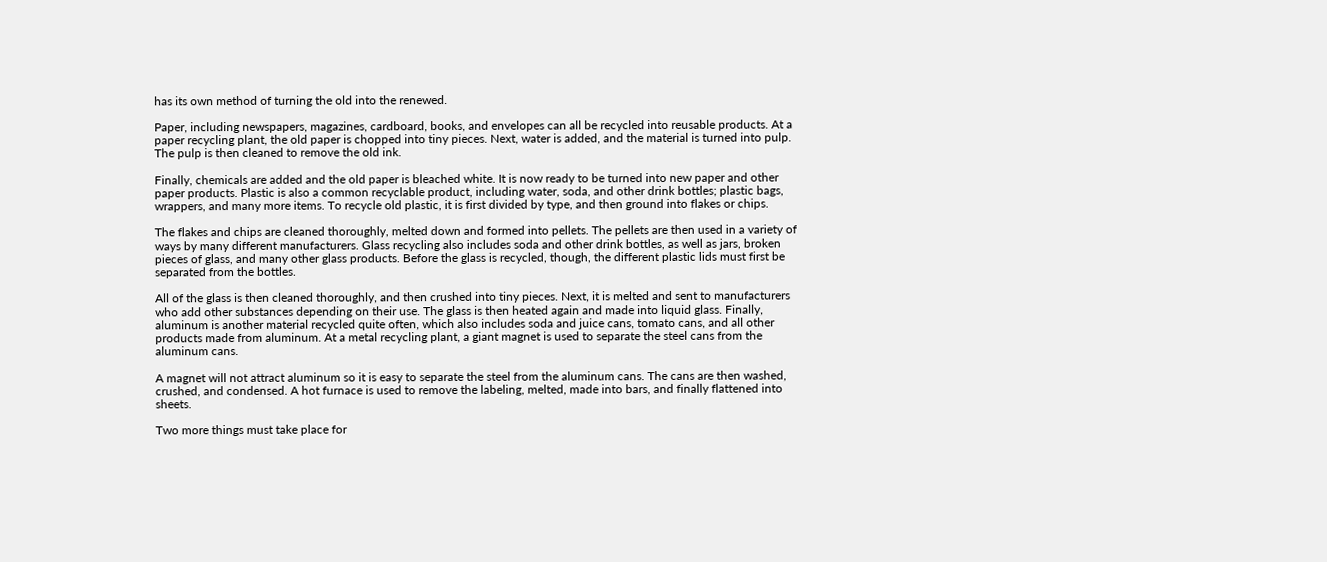has its own method of turning the old into the renewed.

Paper, including newspapers, magazines, cardboard, books, and envelopes can all be recycled into reusable products. At a paper recycling plant, the old paper is chopped into tiny pieces. Next, water is added, and the material is turned into pulp. The pulp is then cleaned to remove the old ink.

Finally, chemicals are added and the old paper is bleached white. It is now ready to be turned into new paper and other paper products. Plastic is also a common recyclable product, including water, soda, and other drink bottles; plastic bags, wrappers, and many more items. To recycle old plastic, it is first divided by type, and then ground into flakes or chips.

The flakes and chips are cleaned thoroughly, melted down and formed into pellets. The pellets are then used in a variety of ways by many different manufacturers. Glass recycling also includes soda and other drink bottles, as well as jars, broken pieces of glass, and many other glass products. Before the glass is recycled, though, the different plastic lids must first be separated from the bottles.

All of the glass is then cleaned thoroughly, and then crushed into tiny pieces. Next, it is melted and sent to manufacturers who add other substances depending on their use. The glass is then heated again and made into liquid glass. Finally, aluminum is another material recycled quite often, which also includes soda and juice cans, tomato cans, and all other products made from aluminum. At a metal recycling plant, a giant magnet is used to separate the steel cans from the aluminum cans.

A magnet will not attract aluminum so it is easy to separate the steel from the aluminum cans. The cans are then washed, crushed, and condensed. A hot furnace is used to remove the labeling, melted, made into bars, and finally flattened into sheets.

Two more things must take place for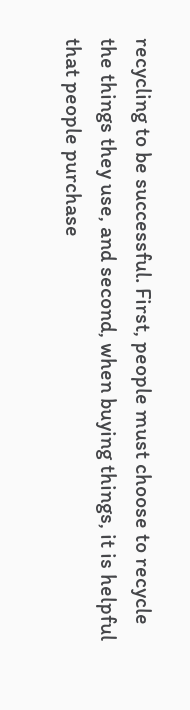recycling to be successful. First, people must choose to recycle the things they use, and second, when buying things, it is helpful that people purchase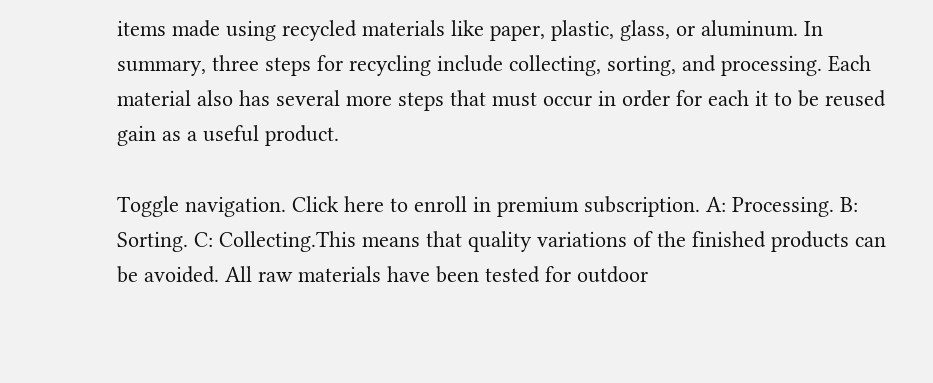items made using recycled materials like paper, plastic, glass, or aluminum. In summary, three steps for recycling include collecting, sorting, and processing. Each material also has several more steps that must occur in order for each it to be reused gain as a useful product.

Toggle navigation. Click here to enroll in premium subscription. A: Processing. B: Sorting. C: Collecting.This means that quality variations of the finished products can be avoided. All raw materials have been tested for outdoor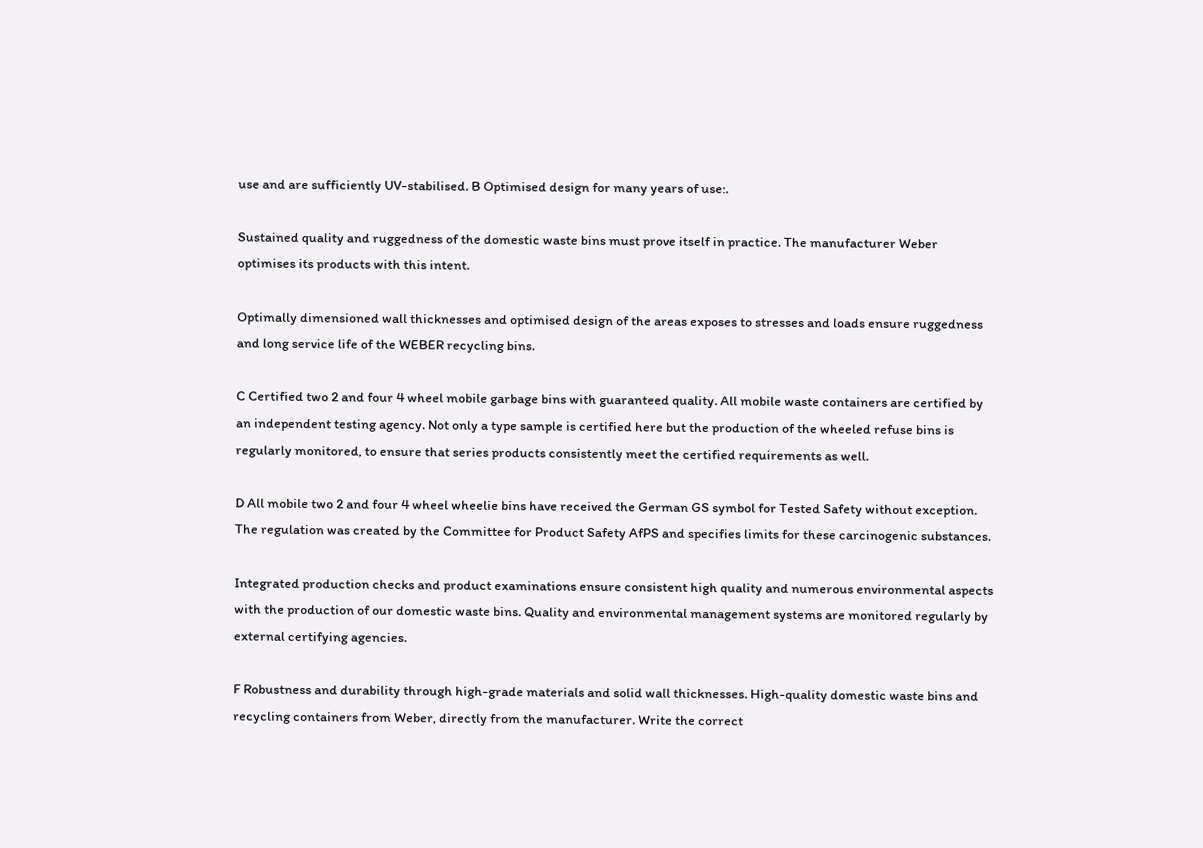use and are sufficiently UV-stabilised. B Optimised design for many years of use:.

Sustained quality and ruggedness of the domestic waste bins must prove itself in practice. The manufacturer Weber optimises its products with this intent.

Optimally dimensioned wall thicknesses and optimised design of the areas exposes to stresses and loads ensure ruggedness and long service life of the WEBER recycling bins.

C Certified two 2 and four 4 wheel mobile garbage bins with guaranteed quality. All mobile waste containers are certified by an independent testing agency. Not only a type sample is certified here but the production of the wheeled refuse bins is regularly monitored, to ensure that series products consistently meet the certified requirements as well.

D All mobile two 2 and four 4 wheel wheelie bins have received the German GS symbol for Tested Safety without exception. The regulation was created by the Committee for Product Safety AfPS and specifies limits for these carcinogenic substances.

Integrated production checks and product examinations ensure consistent high quality and numerous environmental aspects with the production of our domestic waste bins. Quality and environmental management systems are monitored regularly by external certifying agencies.

F Robustness and durability through high-grade materials and solid wall thicknesses. High-quality domestic waste bins and recycling containers from Weber, directly from the manufacturer. Write the correct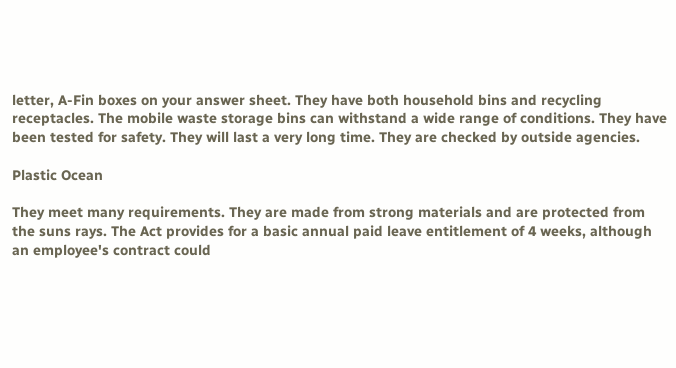letter, A-Fin boxes on your answer sheet. They have both household bins and recycling receptacles. The mobile waste storage bins can withstand a wide range of conditions. They have been tested for safety. They will last a very long time. They are checked by outside agencies.

Plastic Ocean

They meet many requirements. They are made from strong materials and are protected from the suns rays. The Act provides for a basic annual paid leave entitlement of 4 weeks, although an employee's contract could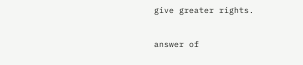give greater rights.

answer of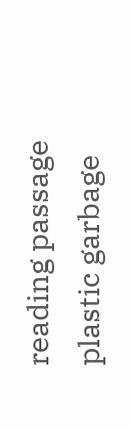reading passage plastic garbage